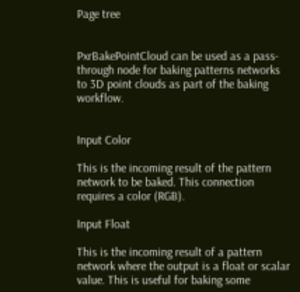Page tree


PxrBakePointCloud can be used as a pass-through node for baking patterns networks to 3D point clouds as part of the baking workflow.


Input Color

This is the incoming result of the pattern network to be baked. This connection requires a color (RGB).

Input Float

This is the incoming result of a pattern network where the output is a float or scalar value. This is useful for baking some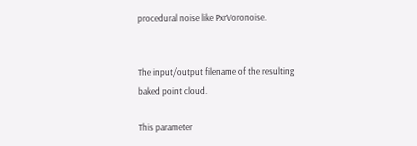procedural noise like PxrVoronoise.


The input/output filename of the resulting baked point cloud.

This parameter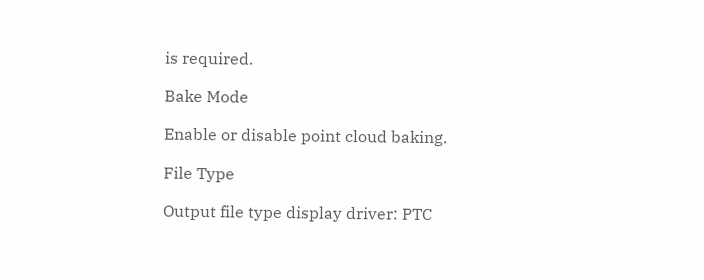is required.

Bake Mode

Enable or disable point cloud baking.

File Type

Output file type display driver: PTC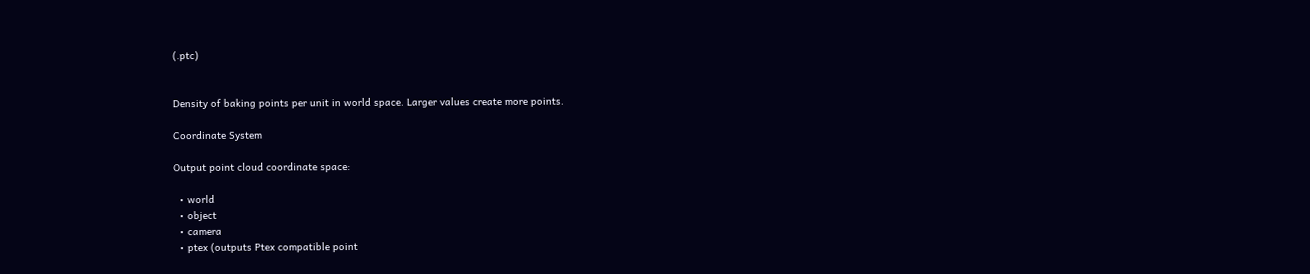(.ptc)


Density of baking points per unit in world space. Larger values create more points.

Coordinate System

Output point cloud coordinate space:

  • world
  • object
  • camera
  • ptex (outputs Ptex compatible point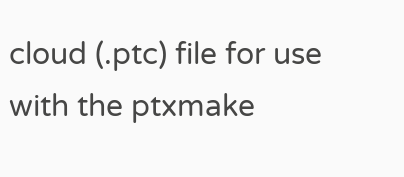cloud (.ptc) file for use with the ptxmake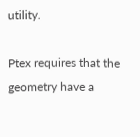utility.

Ptex requires that the geometry have a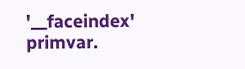'__faceindex' primvar.